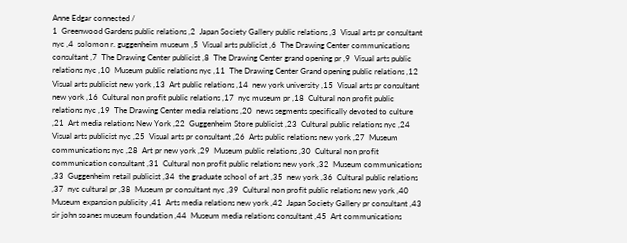Anne Edgar connected /
1  Greenwood Gardens public relations ,2  Japan Society Gallery public relations ,3  Visual arts pr consultant nyc ,4  solomon r. guggenheim museum ,5  Visual arts publicist ,6  The Drawing Center communications consultant ,7  The Drawing Center publicist ,8  The Drawing Center grand opening pr ,9  Visual arts public relations nyc ,10  Museum public relations nyc ,11  The Drawing Center Grand opening public relations ,12  Visual arts publicist new york ,13  Art public relations ,14  new york university ,15  Visual arts pr consultant new york ,16  Cultural non profit public relations ,17  nyc museum pr ,18  Cultural non profit public relations nyc ,19  The Drawing Center media relations ,20  news segments specifically devoted to culture ,21  Art media relations New York ,22  Guggenheim Store publicist ,23  Cultural public relations nyc ,24  Visual arts publicist nyc ,25  Visual arts pr consultant ,26  Arts public relations new york ,27  Museum communications nyc ,28  Art pr new york ,29  Museum public relations ,30  Cultural non profit communication consultant ,31  Cultural non profit public relations new york ,32  Museum communications ,33  Guggenheim retail publicist ,34  the graduate school of art ,35  new york ,36  Cultural public relations ,37  nyc cultural pr ,38  Museum pr consultant nyc ,39  Cultural non profit public relations new york ,40  Museum expansion publicity ,41  Arts media relations new york ,42  Japan Society Gallery pr consultant ,43  sir john soanes museum foundation ,44  Museum media relations consultant ,45  Art communications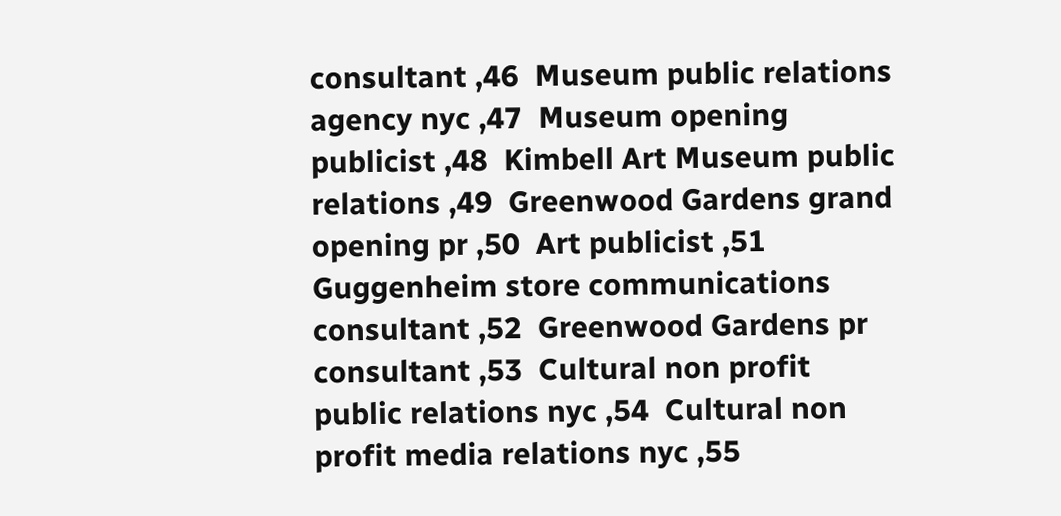consultant ,46  Museum public relations agency nyc ,47  Museum opening publicist ,48  Kimbell Art Museum public relations ,49  Greenwood Gardens grand opening pr ,50  Art publicist ,51  Guggenheim store communications consultant ,52  Greenwood Gardens pr consultant ,53  Cultural non profit public relations nyc ,54  Cultural non profit media relations nyc ,55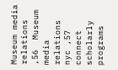Museum media relations ,56  Museum media relations nyc ,57  connect scholarly programs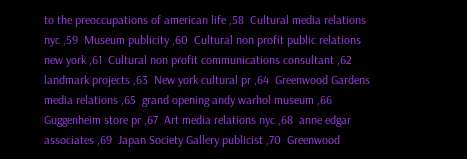to the preoccupations of american life ,58  Cultural media relations nyc ,59  Museum publicity ,60  Cultural non profit public relations new york ,61  Cultural non profit communications consultant ,62  landmark projects ,63  New york cultural pr ,64  Greenwood Gardens media relations ,65  grand opening andy warhol museum ,66  Guggenheim store pr ,67  Art media relations nyc ,68  anne edgar associates ,69  Japan Society Gallery publicist ,70  Greenwood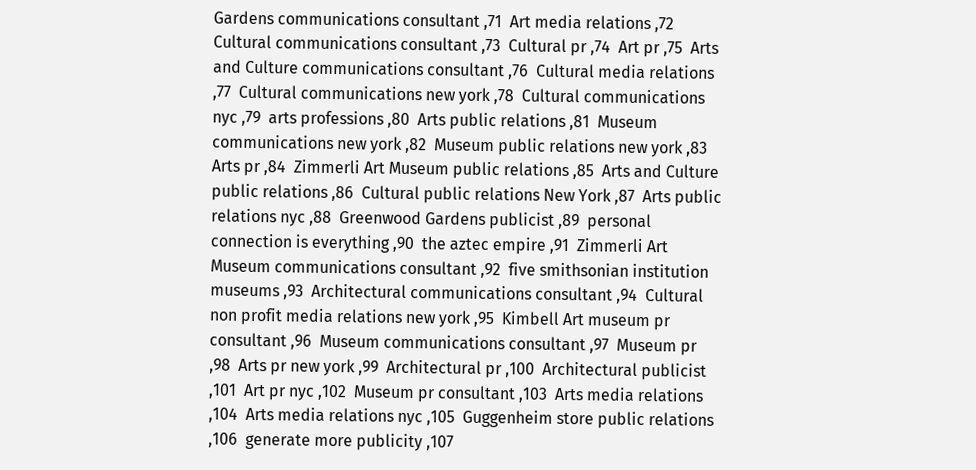Gardens communications consultant ,71  Art media relations ,72  Cultural communications consultant ,73  Cultural pr ,74  Art pr ,75  Arts and Culture communications consultant ,76  Cultural media relations  ,77  Cultural communications new york ,78  Cultural communications nyc ,79  arts professions ,80  Arts public relations ,81  Museum communications new york ,82  Museum public relations new york ,83  Arts pr ,84  Zimmerli Art Museum public relations ,85  Arts and Culture public relations ,86  Cultural public relations New York ,87  Arts public relations nyc ,88  Greenwood Gardens publicist ,89  personal connection is everything ,90  the aztec empire ,91  Zimmerli Art Museum communications consultant ,92  five smithsonian institution museums ,93  Architectural communications consultant ,94  Cultural non profit media relations new york ,95  Kimbell Art museum pr consultant ,96  Museum communications consultant ,97  Museum pr ,98  Arts pr new york ,99  Architectural pr ,100  Architectural publicist ,101  Art pr nyc ,102  Museum pr consultant ,103  Arts media relations ,104  Arts media relations nyc ,105  Guggenheim store public relations ,106  generate more publicity ,107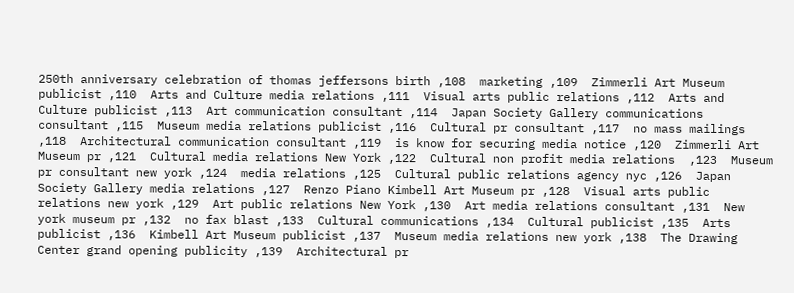250th anniversary celebration of thomas jeffersons birth ,108  marketing ,109  Zimmerli Art Museum publicist ,110  Arts and Culture media relations ,111  Visual arts public relations ,112  Arts and Culture publicist ,113  Art communication consultant ,114  Japan Society Gallery communications consultant ,115  Museum media relations publicist ,116  Cultural pr consultant ,117  no mass mailings ,118  Architectural communication consultant ,119  is know for securing media notice ,120  Zimmerli Art Museum pr ,121  Cultural media relations New York ,122  Cultural non profit media relations  ,123  Museum pr consultant new york ,124  media relations ,125  Cultural public relations agency nyc ,126  Japan Society Gallery media relations ,127  Renzo Piano Kimbell Art Museum pr ,128  Visual arts public relations new york ,129  Art public relations New York ,130  Art media relations consultant ,131  New york museum pr ,132  no fax blast ,133  Cultural communications ,134  Cultural publicist ,135  Arts publicist ,136  Kimbell Art Museum publicist ,137  Museum media relations new york ,138  The Drawing Center grand opening publicity ,139  Architectural pr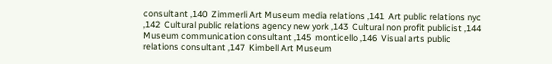consultant ,140  Zimmerli Art Museum media relations ,141  Art public relations nyc ,142  Cultural public relations agency new york ,143  Cultural non profit publicist ,144  Museum communication consultant ,145  monticello ,146  Visual arts public relations consultant ,147  Kimbell Art Museum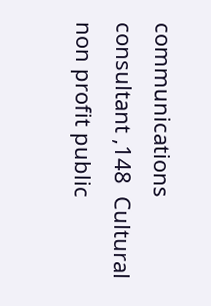communications consultant ,148  Cultural non profit public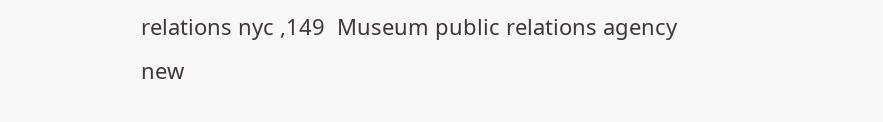relations nyc ,149  Museum public relations agency new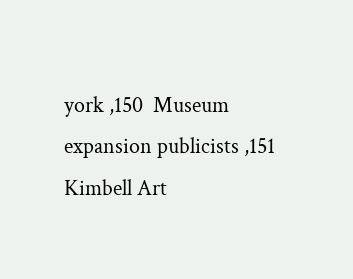york ,150  Museum expansion publicists ,151  Kimbell Art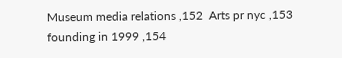Museum media relations ,152  Arts pr nyc ,153  founding in 1999 ,154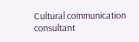Cultural communication consultant